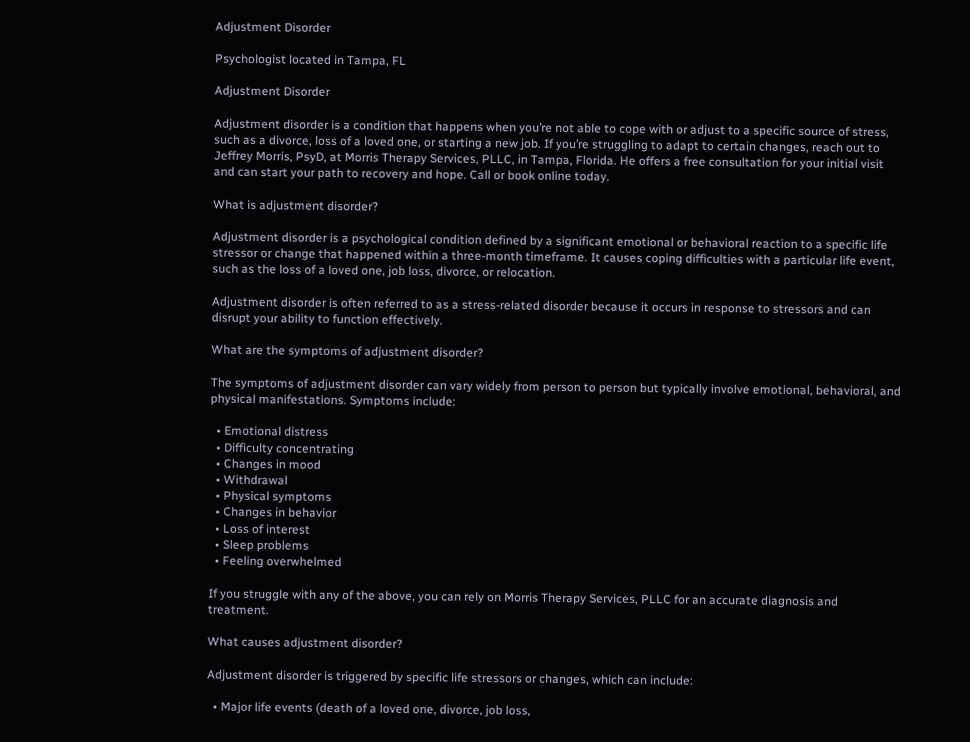Adjustment Disorder

Psychologist located in Tampa, FL

Adjustment Disorder

Adjustment disorder is a condition that happens when you’re not able to cope with or adjust to a specific source of stress, such as a divorce, loss of a loved one, or starting a new job. If you’re struggling to adapt to certain changes, reach out to Jeffrey Morris, PsyD, at Morris Therapy Services, PLLC, in Tampa, Florida. He offers a free consultation for your initial visit and can start your path to recovery and hope. Call or book online today.

What is adjustment disorder?

Adjustment disorder is a psychological condition defined by a significant emotional or behavioral reaction to a specific life stressor or change that happened within a three-month timeframe. It causes coping difficulties with a particular life event, such as the loss of a loved one, job loss, divorce, or relocation.

Adjustment disorder is often referred to as a stress-related disorder because it occurs in response to stressors and can disrupt your ability to function effectively.

What are the symptoms of adjustment disorder?

The symptoms of adjustment disorder can vary widely from person to person but typically involve emotional, behavioral, and physical manifestations. Symptoms include:

  • Emotional distress
  • Difficulty concentrating
  • Changes in mood
  • Withdrawal
  • Physical symptoms
  • Changes in behavior
  • Loss of interest
  • Sleep problems
  • Feeling overwhelmed

If you struggle with any of the above, you can rely on Morris Therapy Services, PLLC for an accurate diagnosis and treatment.

What causes adjustment disorder?

Adjustment disorder is triggered by specific life stressors or changes, which can include:

  • Major life events (death of a loved one, divorce, job loss,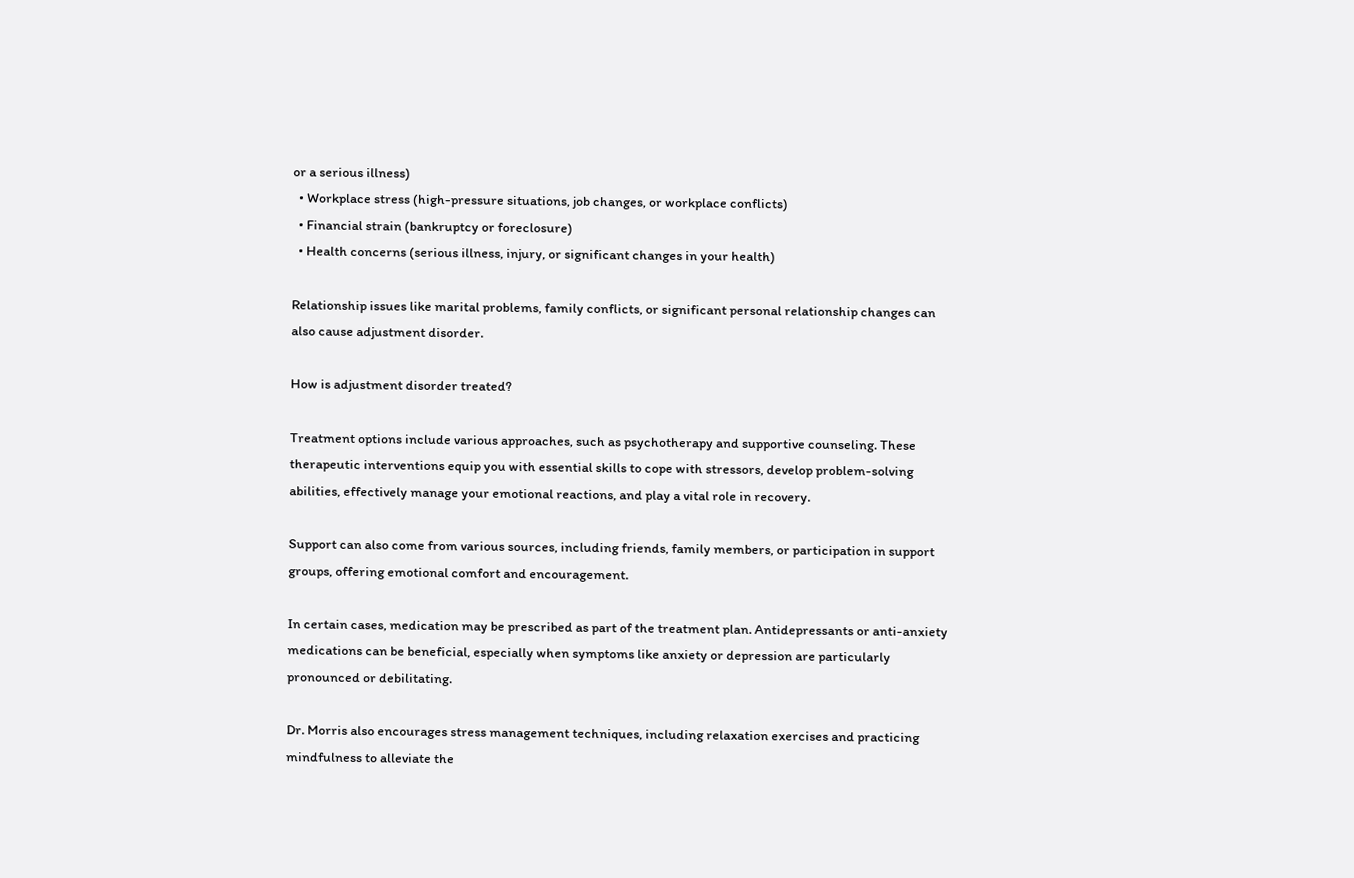or a serious illness)
  • Workplace stress (high-pressure situations, job changes, or workplace conflicts)
  • Financial strain (bankruptcy or foreclosure)
  • Health concerns (serious illness, injury, or significant changes in your health)

Relationship issues like marital problems, family conflicts, or significant personal relationship changes can also cause adjustment disorder.

How is adjustment disorder treated?

Treatment options include various approaches, such as psychotherapy and supportive counseling. These therapeutic interventions equip you with essential skills to cope with stressors, develop problem-solving abilities, effectively manage your emotional reactions, and play a vital role in recovery.

Support can also come from various sources, including friends, family members, or participation in support groups, offering emotional comfort and encouragement.

In certain cases, medication may be prescribed as part of the treatment plan. Antidepressants or anti-anxiety medications can be beneficial, especially when symptoms like anxiety or depression are particularly pronounced or debilitating.

Dr. Morris also encourages stress management techniques, including relaxation exercises and practicing mindfulness to alleviate the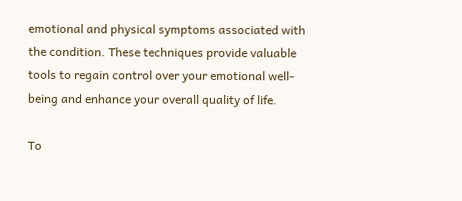emotional and physical symptoms associated with the condition. These techniques provide valuable tools to regain control over your emotional well-being and enhance your overall quality of life.

To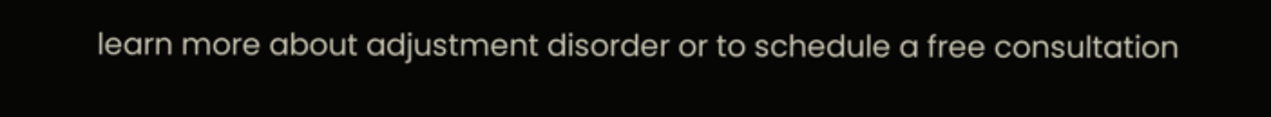learn more about adjustment disorder or to schedule a free consultation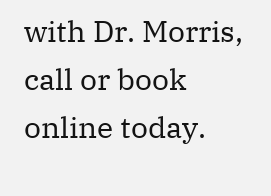with Dr. Morris, call or book online today.